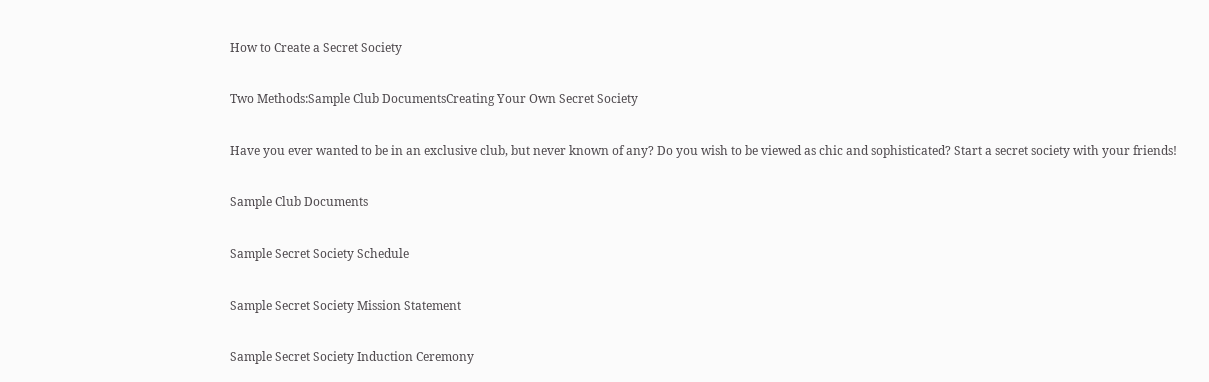How to Create a Secret Society

Two Methods:Sample Club DocumentsCreating Your Own Secret Society

Have you ever wanted to be in an exclusive club, but never known of any? Do you wish to be viewed as chic and sophisticated? Start a secret society with your friends!

Sample Club Documents

Sample Secret Society Schedule

Sample Secret Society Mission Statement

Sample Secret Society Induction Ceremony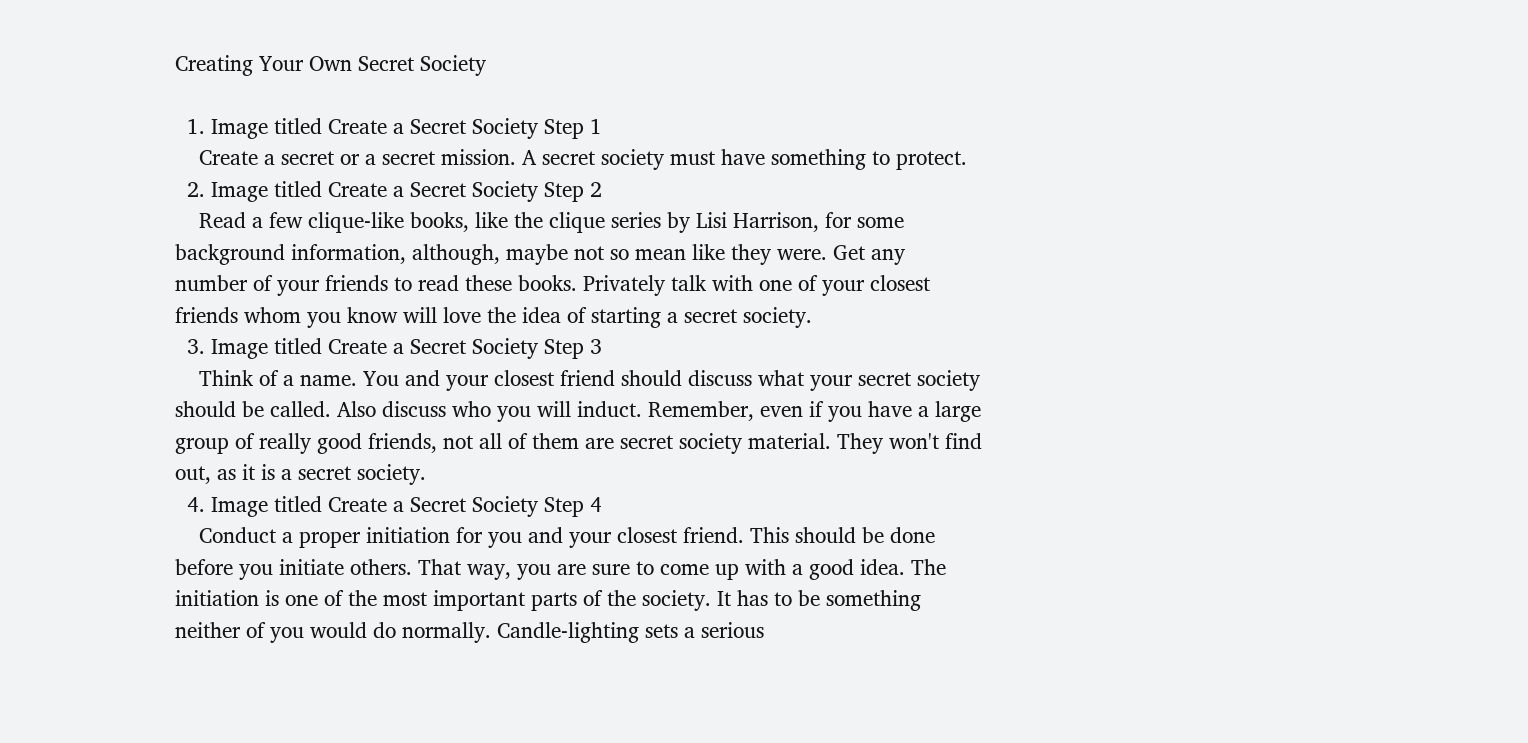Creating Your Own Secret Society

  1. Image titled Create a Secret Society Step 1
    Create a secret or a secret mission. A secret society must have something to protect.
  2. Image titled Create a Secret Society Step 2
    Read a few clique-like books, like the clique series by Lisi Harrison, for some background information, although, maybe not so mean like they were. Get any number of your friends to read these books. Privately talk with one of your closest friends whom you know will love the idea of starting a secret society.
  3. Image titled Create a Secret Society Step 3
    Think of a name. You and your closest friend should discuss what your secret society should be called. Also discuss who you will induct. Remember, even if you have a large group of really good friends, not all of them are secret society material. They won't find out, as it is a secret society.
  4. Image titled Create a Secret Society Step 4
    Conduct a proper initiation for you and your closest friend. This should be done before you initiate others. That way, you are sure to come up with a good idea. The initiation is one of the most important parts of the society. It has to be something neither of you would do normally. Candle-lighting sets a serious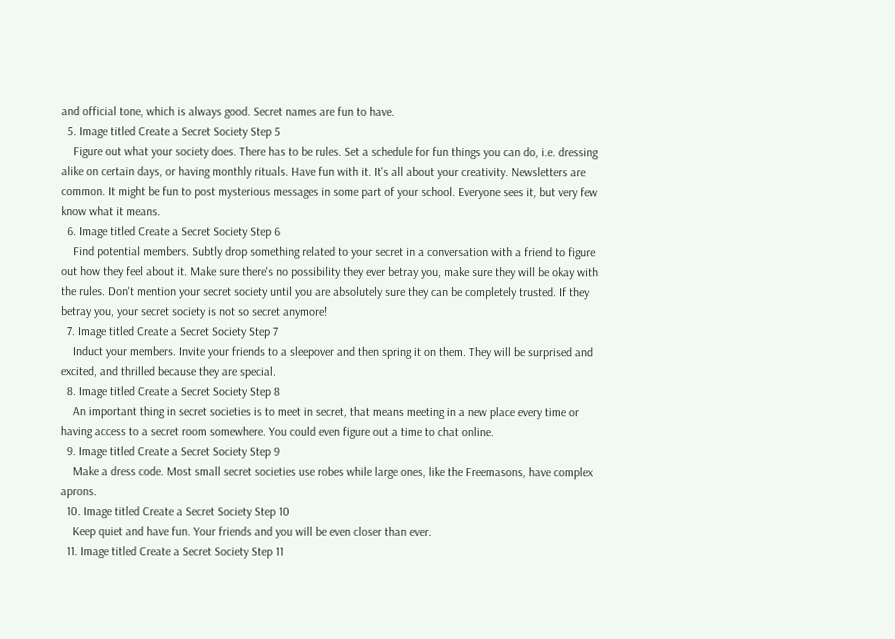and official tone, which is always good. Secret names are fun to have.
  5. Image titled Create a Secret Society Step 5
    Figure out what your society does. There has to be rules. Set a schedule for fun things you can do, i.e. dressing alike on certain days, or having monthly rituals. Have fun with it. It's all about your creativity. Newsletters are common. It might be fun to post mysterious messages in some part of your school. Everyone sees it, but very few know what it means.
  6. Image titled Create a Secret Society Step 6
    Find potential members. Subtly drop something related to your secret in a conversation with a friend to figure out how they feel about it. Make sure there's no possibility they ever betray you, make sure they will be okay with the rules. Don't mention your secret society until you are absolutely sure they can be completely trusted. If they betray you, your secret society is not so secret anymore!
  7. Image titled Create a Secret Society Step 7
    Induct your members. Invite your friends to a sleepover and then spring it on them. They will be surprised and excited, and thrilled because they are special.
  8. Image titled Create a Secret Society Step 8
    An important thing in secret societies is to meet in secret, that means meeting in a new place every time or having access to a secret room somewhere. You could even figure out a time to chat online.
  9. Image titled Create a Secret Society Step 9
    Make a dress code. Most small secret societies use robes while large ones, like the Freemasons, have complex aprons.
  10. Image titled Create a Secret Society Step 10
    Keep quiet and have fun. Your friends and you will be even closer than ever.
  11. Image titled Create a Secret Society Step 11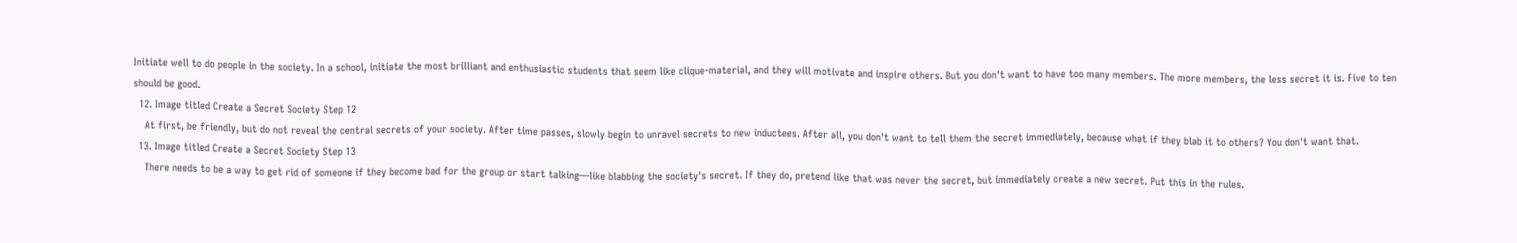Initiate well to do people in the society. In a school, initiate the most brilliant and enthusiastic students that seem like clique-material, and they will motivate and inspire others. But you don't want to have too many members. The more members, the less secret it is. Five to ten should be good.
  12. Image titled Create a Secret Society Step 12
    At first, be friendly, but do not reveal the central secrets of your society. After time passes, slowly begin to unravel secrets to new inductees. After all, you don't want to tell them the secret immediately, because what if they blab it to others? You don't want that.
  13. Image titled Create a Secret Society Step 13
    There needs to be a way to get rid of someone if they become bad for the group or start talking—like blabbing the society's secret. If they do, pretend like that was never the secret, but immediately create a new secret. Put this in the rules.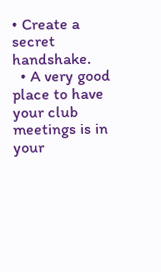• Create a secret handshake.
  • A very good place to have your club meetings is in your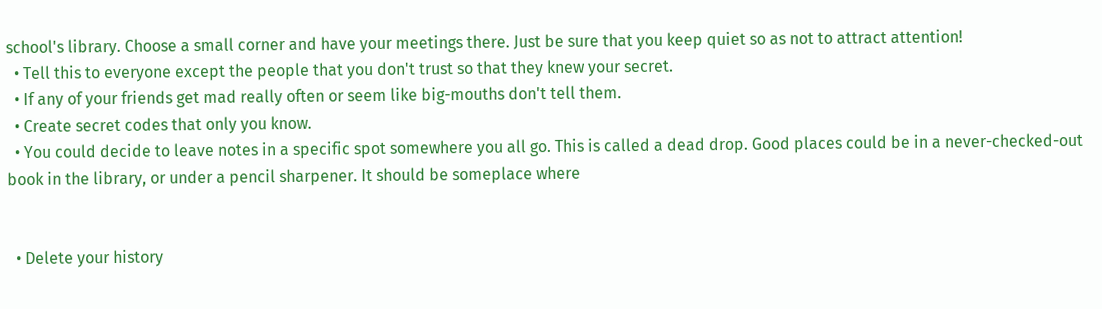school's library. Choose a small corner and have your meetings there. Just be sure that you keep quiet so as not to attract attention!
  • Tell this to everyone except the people that you don't trust so that they knew your secret.
  • If any of your friends get mad really often or seem like big-mouths don't tell them.
  • Create secret codes that only you know.
  • You could decide to leave notes in a specific spot somewhere you all go. This is called a dead drop. Good places could be in a never-checked-out book in the library, or under a pencil sharpener. It should be someplace where


  • Delete your history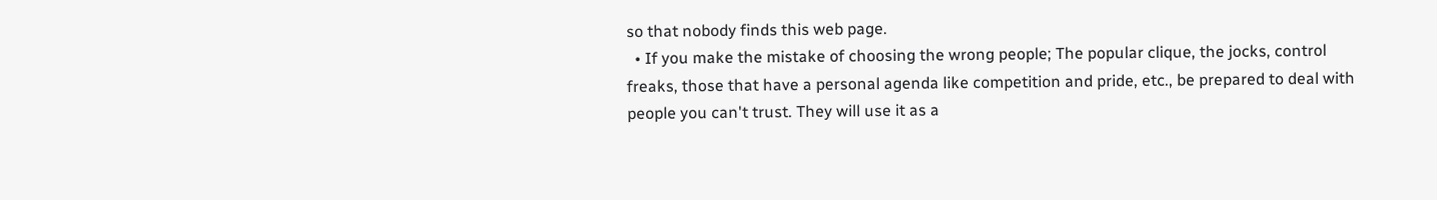so that nobody finds this web page.
  • If you make the mistake of choosing the wrong people; The popular clique, the jocks, control freaks, those that have a personal agenda like competition and pride, etc., be prepared to deal with people you can't trust. They will use it as a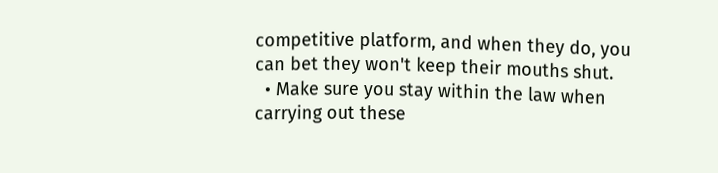competitive platform, and when they do, you can bet they won't keep their mouths shut.
  • Make sure you stay within the law when carrying out these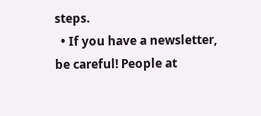steps.
  • If you have a newsletter, be careful! People at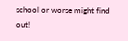school or worse might find out!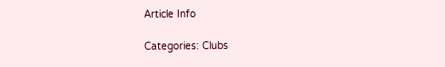Article Info

Categories: Clubs